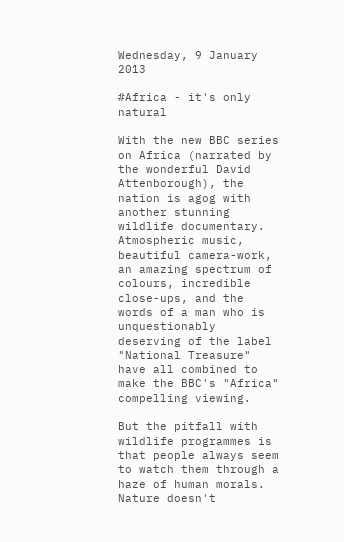Wednesday, 9 January 2013

#Africa - it's only natural

With the new BBC series on Africa (narrated by the wonderful David Attenborough), the nation is agog with another stunning wildlife documentary. Atmospheric music, beautiful camera-work, an amazing spectrum of colours, incredible close-ups, and the words of a man who is unquestionably deserving of the label "National Treasure" have all combined to make the BBC's "Africa" compelling viewing.

But the pitfall with wildlife programmes is that people always seem to watch them through a haze of human morals.  Nature doesn't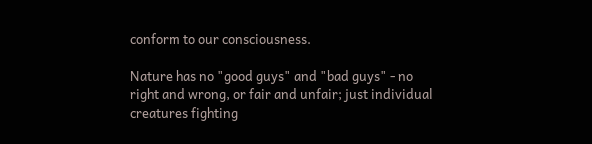conform to our consciousness.

Nature has no "good guys" and "bad guys" - no right and wrong, or fair and unfair; just individual creatures fighting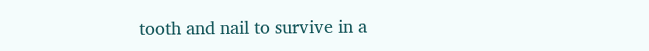tooth and nail to survive in a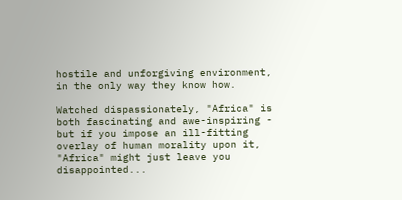hostile and unforgiving environment, in the only way they know how.

Watched dispassionately, "Africa" is both fascinating and awe-inspiring - but if you impose an ill-fitting overlay of human morality upon it, "Africa" might just leave you disappointed...